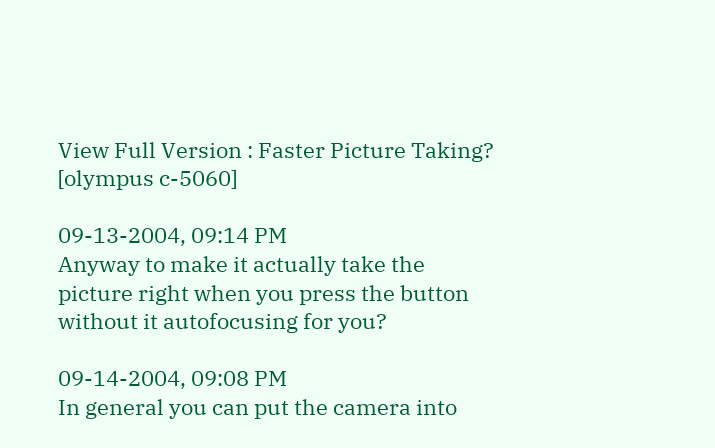View Full Version : Faster Picture Taking? [olympus c-5060]

09-13-2004, 09:14 PM
Anyway to make it actually take the picture right when you press the button without it autofocusing for you?

09-14-2004, 09:08 PM
In general you can put the camera into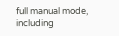full manual mode, including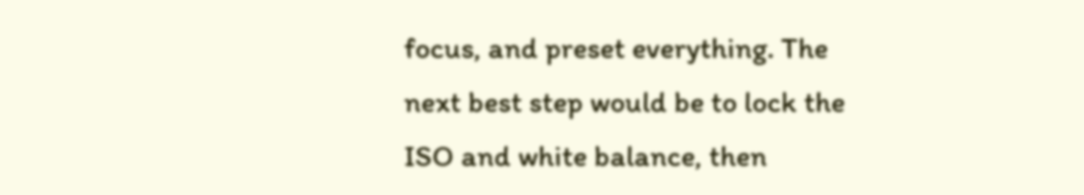focus, and preset everything. The next best step would be to lock the ISO and white balance, then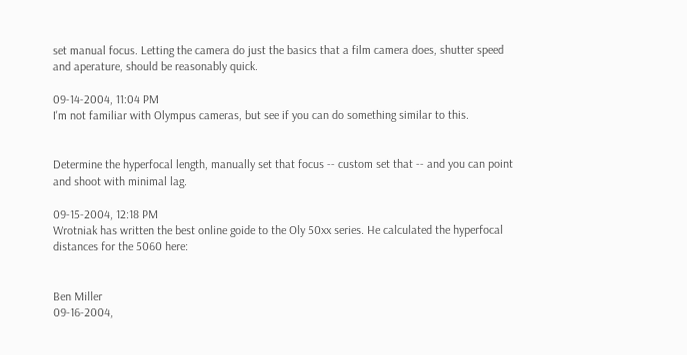set manual focus. Letting the camera do just the basics that a film camera does, shutter speed and aperature, should be reasonably quick.

09-14-2004, 11:04 PM
I'm not familiar with Olympus cameras, but see if you can do something similar to this.


Determine the hyperfocal length, manually set that focus -- custom set that -- and you can point and shoot with minimal lag.

09-15-2004, 12:18 PM
Wrotniak has written the best online goide to the Oly 50xx series. He calculated the hyperfocal distances for the 5060 here:


Ben Miller
09-16-2004,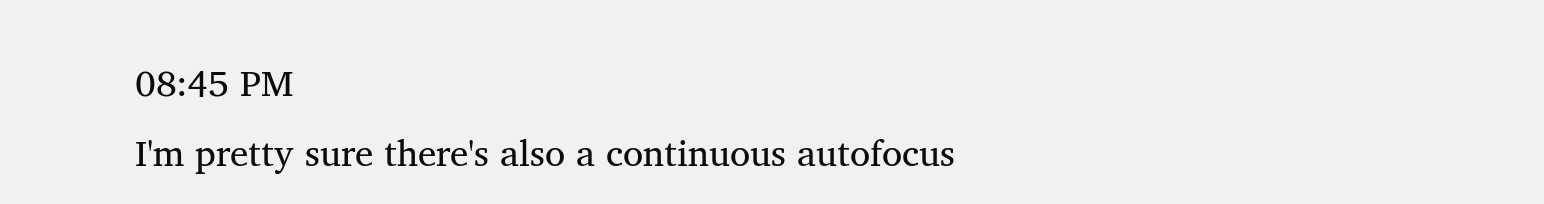08:45 PM
I'm pretty sure there's also a continuous autofocus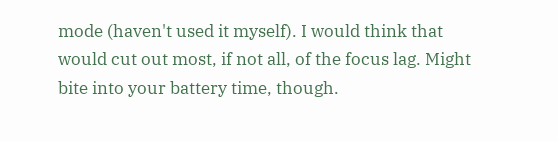mode (haven't used it myself). I would think that would cut out most, if not all, of the focus lag. Might bite into your battery time, though.